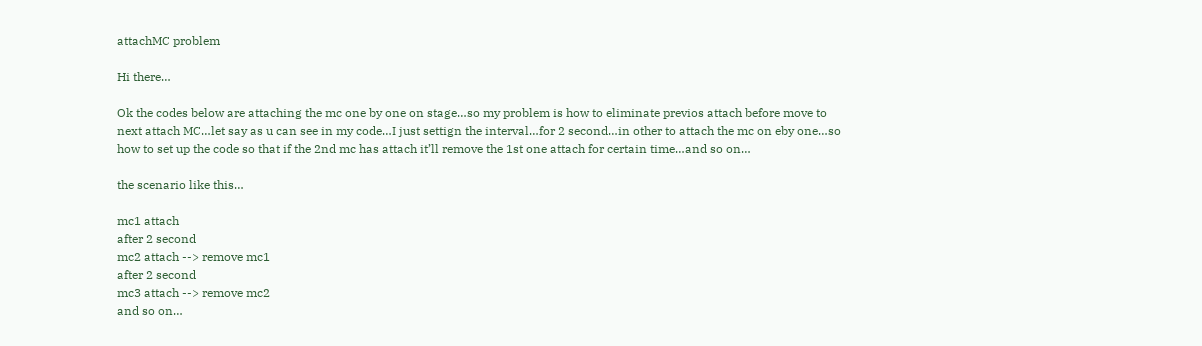attachMC problem

Hi there…

Ok the codes below are attaching the mc one by one on stage…so my problem is how to eliminate previos attach before move to next attach MC…let say as u can see in my code…I just settign the interval…for 2 second…in other to attach the mc on eby one…so how to set up the code so that if the 2nd mc has attach it’ll remove the 1st one attach for certain time…and so on…

the scenario like this…

mc1 attach
after 2 second
mc2 attach --> remove mc1
after 2 second
mc3 attach --> remove mc2
and so on…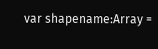var shapename:Array =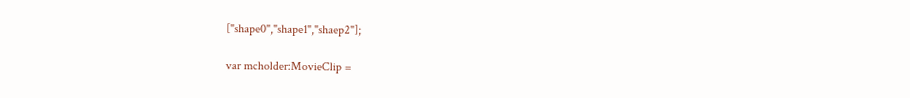["shape0","shape1","shaep2"];

var mcholder:MovieClip =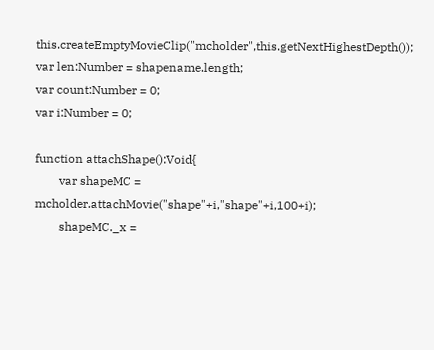this.createEmptyMovieClip("mcholder",this.getNextHighestDepth());
var len:Number = shapename.length;
var count:Number = 0;
var i:Number = 0;

function attachShape():Void{
        var shapeMC = mcholder.attachMovie("shape"+i,"shape"+i,100+i);
        shapeMC._x =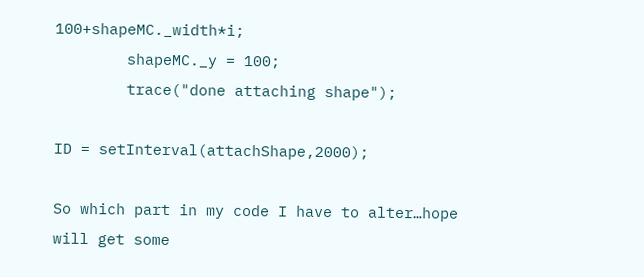100+shapeMC._width*i;
        shapeMC._y = 100;
        trace("done attaching shape");

ID = setInterval(attachShape,2000);

So which part in my code I have to alter…hope will get some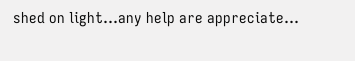shed on light…any help are appreciate…